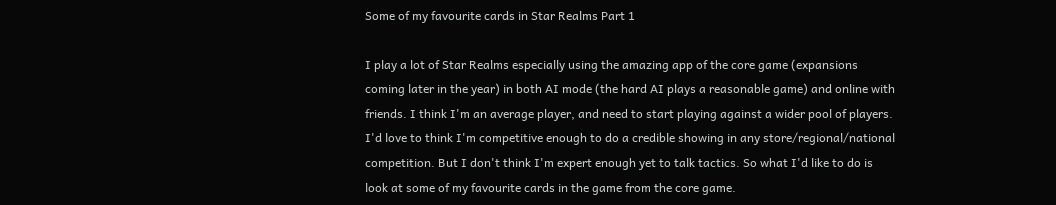Some of my favourite cards in Star Realms Part 1

I play a lot of Star Realms especially using the amazing app of the core game (expansions coming later in the year) in both AI mode (the hard AI plays a reasonable game) and online with friends. I think I'm an average player, and need to start playing against a wider pool of players. I'd love to think I'm competitive enough to do a credible showing in any store/regional/national competition. But I don't think I'm expert enough yet to talk tactics. So what I'd like to do is look at some of my favourite cards in the game from the core game.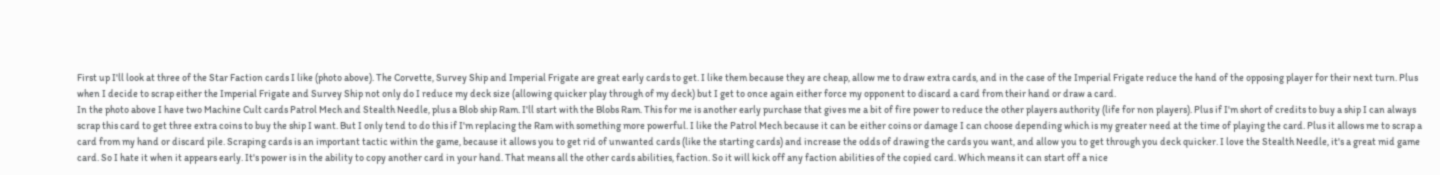First up I'll look at three of the Star Faction cards I like (photo above). The Corvette, Survey Ship and Imperial Frigate are great early cards to get. I like them because they are cheap, allow me to draw extra cards, and in the case of the Imperial Frigate reduce the hand of the opposing player for their next turn. Plus when I decide to scrap either the Imperial Frigate and Survey Ship not only do I reduce my deck size (allowing quicker play through of my deck) but I get to once again either force my opponent to discard a card from their hand or draw a card.
In the photo above I have two Machine Cult cards Patrol Mech and Stealth Needle, plus a Blob ship Ram. I'll start with the Blobs Ram. This for me is another early purchase that gives me a bit of fire power to reduce the other players authority (life for non players). Plus if I'm short of credits to buy a ship I can always scrap this card to get three extra coins to buy the ship I want. But I only tend to do this if I'm replacing the Ram with something more powerful. I like the Patrol Mech because it can be either coins or damage I can choose depending which is my greater need at the time of playing the card. Plus it allows me to scrap a card from my hand or discard pile. Scraping cards is an important tactic within the game, because it allows you to get rid of unwanted cards (like the starting cards) and increase the odds of drawing the cards you want, and allow you to get through you deck quicker. I love the Stealth Needle, it's a great mid game card. So I hate it when it appears early. It's power is in the ability to copy another card in your hand. That means all the other cards abilities, faction. So it will kick off any faction abilities of the copied card. Which means it can start off a nice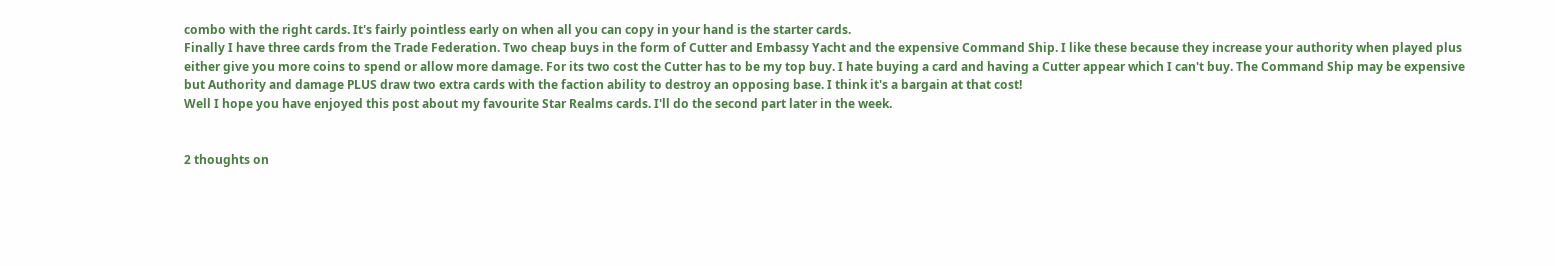combo with the right cards. It's fairly pointless early on when all you can copy in your hand is the starter cards.
Finally I have three cards from the Trade Federation. Two cheap buys in the form of Cutter and Embassy Yacht and the expensive Command Ship. I like these because they increase your authority when played plus either give you more coins to spend or allow more damage. For its two cost the Cutter has to be my top buy. I hate buying a card and having a Cutter appear which I can't buy. The Command Ship may be expensive but Authority and damage PLUS draw two extra cards with the faction ability to destroy an opposing base. I think it's a bargain at that cost!
Well I hope you have enjoyed this post about my favourite Star Realms cards. I'll do the second part later in the week.


2 thoughts on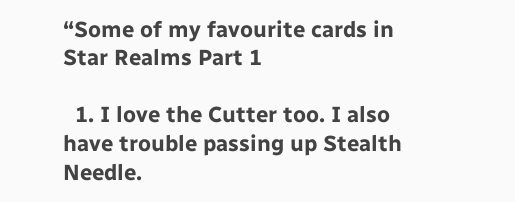“Some of my favourite cards in Star Realms Part 1

  1. I love the Cutter too. I also have trouble passing up Stealth Needle.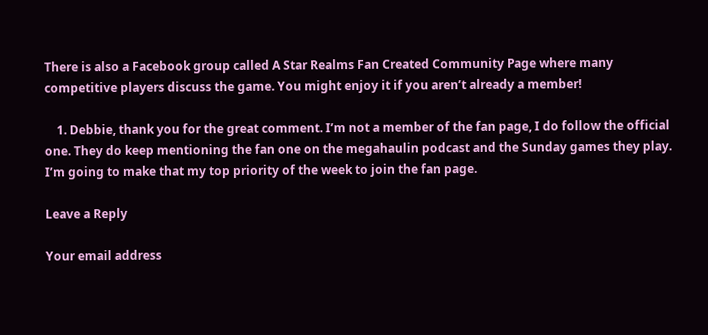There is also a Facebook group called A Star Realms Fan Created Community Page where many competitive players discuss the game. You might enjoy it if you aren’t already a member!

    1. Debbie, thank you for the great comment. I’m not a member of the fan page, I do follow the official one. They do keep mentioning the fan one on the megahaulin podcast and the Sunday games they play. I’m going to make that my top priority of the week to join the fan page.

Leave a Reply

Your email address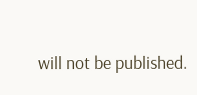will not be published.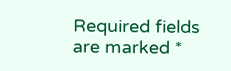Required fields are marked *